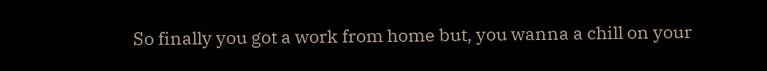So finally you got a work from home but, you wanna a chill on your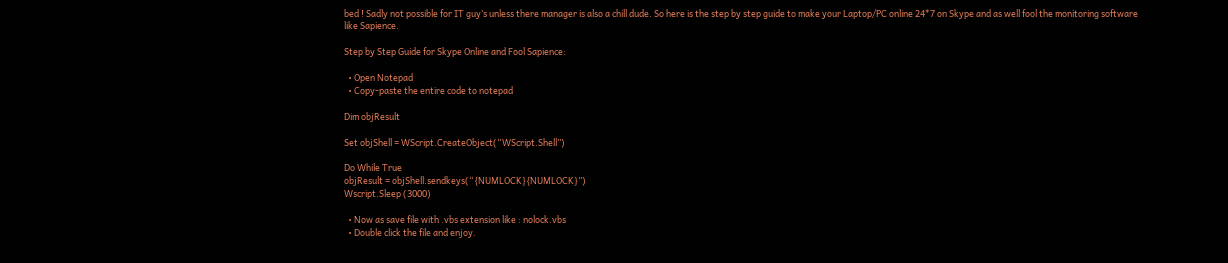bed ! Sadly not possible for IT guy’s unless there manager is also a chill dude. So here is the step by step guide to make your Laptop/PC online 24*7 on Skype and as well fool the monitoring software like Sapience.

Step by Step Guide for Skype Online and Fool Sapience:

  • Open Notepad
  • Copy-paste the entire code to notepad

Dim objResult

Set objShell = WScript.CreateObject(“WScript.Shell”)

Do While True
objResult = objShell.sendkeys(“{NUMLOCK}{NUMLOCK}”)
Wscript.Sleep (3000)

  • Now as save file with .vbs extension like : nolock.vbs
  • Double click the file and enjoy.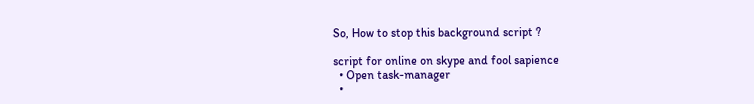So, How to stop this background script ?

script for online on skype and fool sapience
  • Open task-manager
  •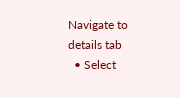Navigate to details tab
  • Select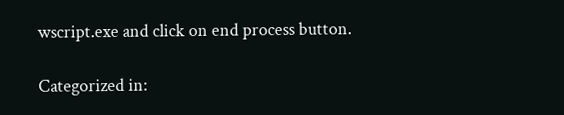wscript.exe and click on end process button.

Categorized in: